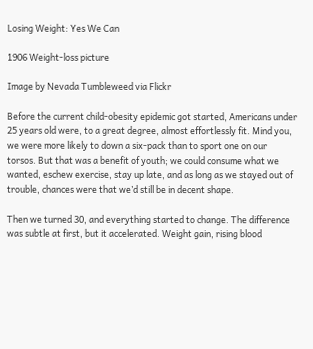Losing Weight: Yes We Can

1906 Weight-loss picture

Image by Nevada Tumbleweed via Flickr

Before the current child-obesity epidemic got started, Americans under 25 years old were, to a great degree, almost effortlessly fit. Mind you, we were more likely to down a six-pack than to sport one on our torsos. But that was a benefit of youth; we could consume what we wanted, eschew exercise, stay up late, and as long as we stayed out of trouble, chances were that we’d still be in decent shape.

Then we turned 30, and everything started to change. The difference was subtle at first, but it accelerated. Weight gain, rising blood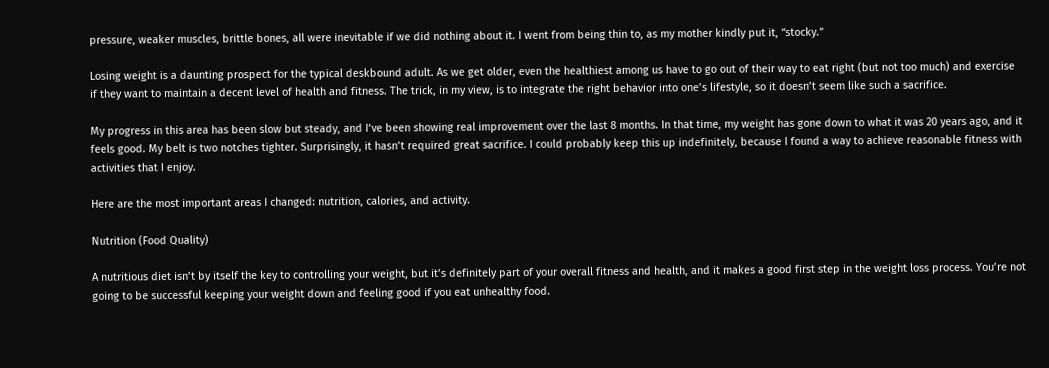pressure, weaker muscles, brittle bones, all were inevitable if we did nothing about it. I went from being thin to, as my mother kindly put it, “stocky.”

Losing weight is a daunting prospect for the typical deskbound adult. As we get older, even the healthiest among us have to go out of their way to eat right (but not too much) and exercise if they want to maintain a decent level of health and fitness. The trick, in my view, is to integrate the right behavior into one’s lifestyle, so it doesn’t seem like such a sacrifice.

My progress in this area has been slow but steady, and I‘ve been showing real improvement over the last 8 months. In that time, my weight has gone down to what it was 20 years ago, and it feels good. My belt is two notches tighter. Surprisingly, it hasn’t required great sacrifice. I could probably keep this up indefinitely, because I found a way to achieve reasonable fitness with activities that I enjoy.

Here are the most important areas I changed: nutrition, calories, and activity.

Nutrition (Food Quality)

A nutritious diet isn’t by itself the key to controlling your weight, but it’s definitely part of your overall fitness and health, and it makes a good first step in the weight loss process. You’re not going to be successful keeping your weight down and feeling good if you eat unhealthy food.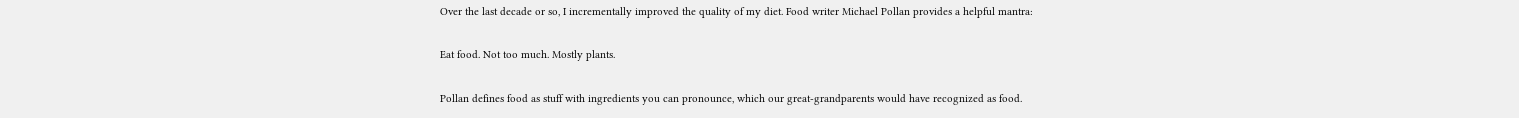Over the last decade or so, I incrementally improved the quality of my diet. Food writer Michael Pollan provides a helpful mantra:

Eat food. Not too much. Mostly plants.

Pollan defines food as stuff with ingredients you can pronounce, which our great-grandparents would have recognized as food.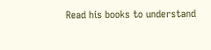Read his books to understand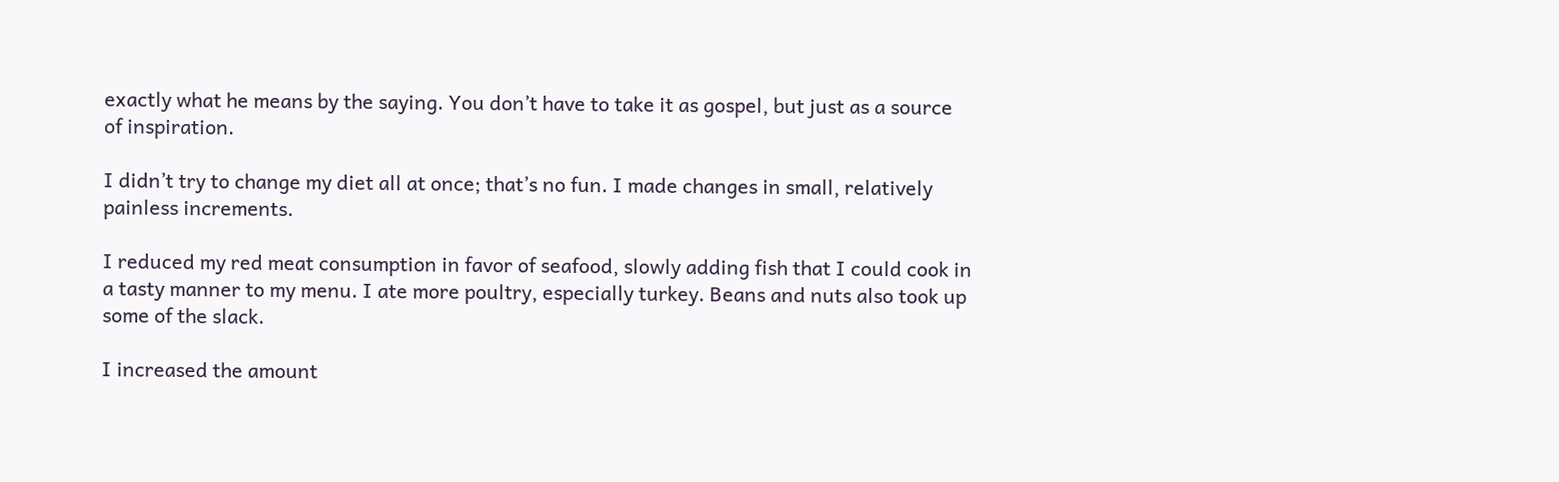exactly what he means by the saying. You don’t have to take it as gospel, but just as a source of inspiration.

I didn’t try to change my diet all at once; that’s no fun. I made changes in small, relatively painless increments.

I reduced my red meat consumption in favor of seafood, slowly adding fish that I could cook in a tasty manner to my menu. I ate more poultry, especially turkey. Beans and nuts also took up some of the slack.

I increased the amount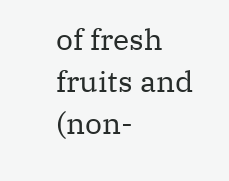of fresh fruits and (non-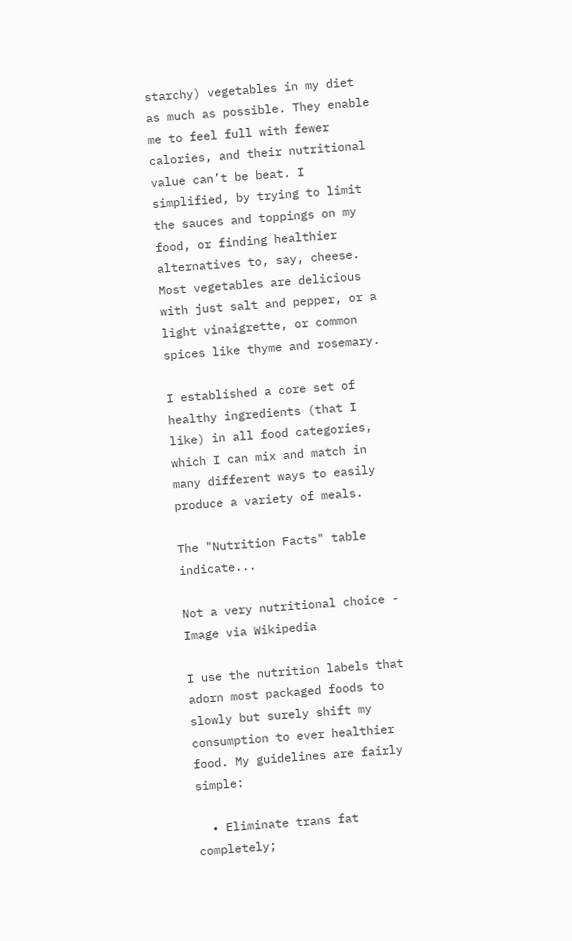starchy) vegetables in my diet as much as possible. They enable me to feel full with fewer calories, and their nutritional value can’t be beat. I simplified, by trying to limit the sauces and toppings on my food, or finding healthier alternatives to, say, cheese. Most vegetables are delicious with just salt and pepper, or a light vinaigrette, or common spices like thyme and rosemary.

I established a core set of healthy ingredients (that I like) in all food categories, which I can mix and match in many different ways to easily produce a variety of meals.

The "Nutrition Facts" table indicate...

Not a very nutritional choice - Image via Wikipedia

I use the nutrition labels that adorn most packaged foods to slowly but surely shift my consumption to ever healthier food. My guidelines are fairly simple:

  • Eliminate trans fat completely;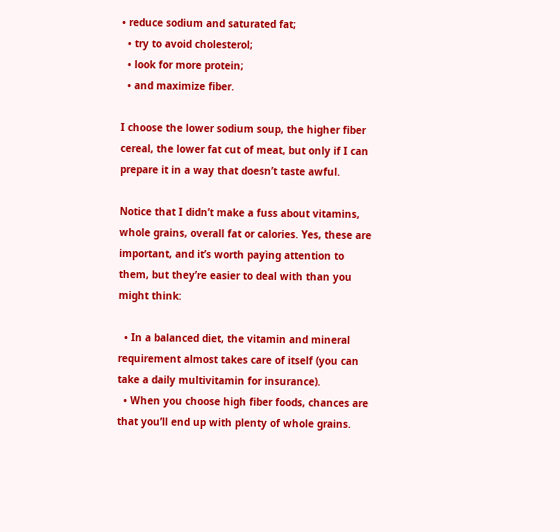• reduce sodium and saturated fat;
  • try to avoid cholesterol;
  • look for more protein;
  • and maximize fiber.

I choose the lower sodium soup, the higher fiber cereal, the lower fat cut of meat, but only if I can prepare it in a way that doesn’t taste awful.

Notice that I didn’t make a fuss about vitamins, whole grains, overall fat or calories. Yes, these are important, and it’s worth paying attention to them, but they’re easier to deal with than you might think:

  • In a balanced diet, the vitamin and mineral requirement almost takes care of itself (you can take a daily multivitamin for insurance).
  • When you choose high fiber foods, chances are that you’ll end up with plenty of whole grains.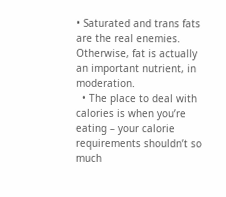• Saturated and trans fats are the real enemies. Otherwise, fat is actually an important nutrient, in moderation.
  • The place to deal with calories is when you’re eating – your calorie requirements shouldn’t so much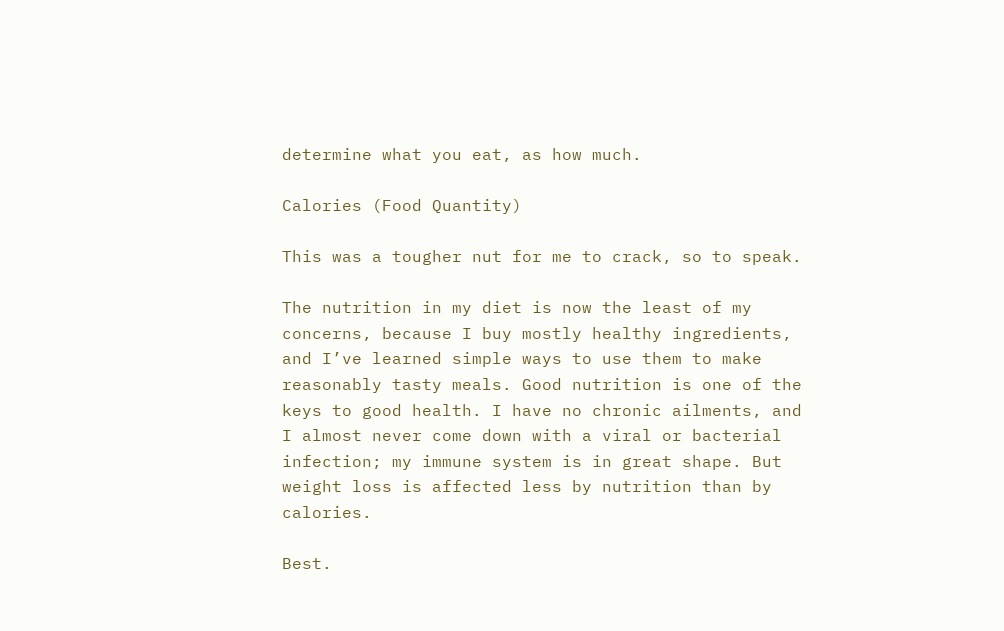determine what you eat, as how much.

Calories (Food Quantity)

This was a tougher nut for me to crack, so to speak.

The nutrition in my diet is now the least of my concerns, because I buy mostly healthy ingredients, and I’ve learned simple ways to use them to make reasonably tasty meals. Good nutrition is one of the keys to good health. I have no chronic ailments, and I almost never come down with a viral or bacterial infection; my immune system is in great shape. But weight loss is affected less by nutrition than by calories.

Best.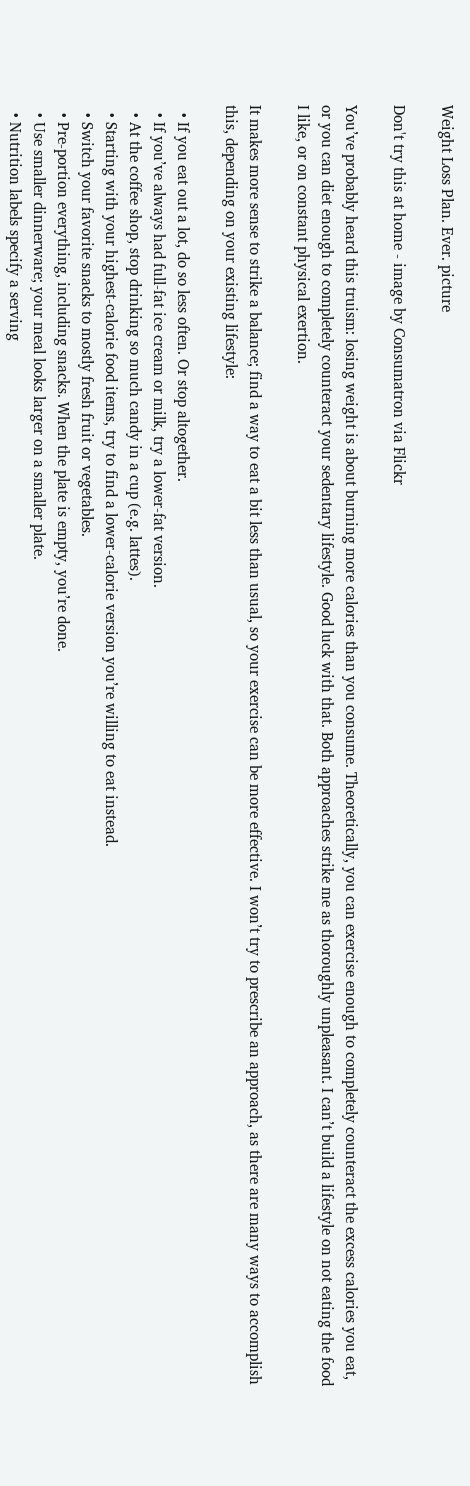Weight Loss Plan. Ever. picture

Don't try this at home - image by Consumatron via Flickr

You’ve probably heard this truism: losing weight is about burning more calories than you consume. Theoretically, you can exercise enough to completely counteract the excess calories you eat, or you can diet enough to completely counteract your sedentary lifestyle. Good luck with that. Both approaches strike me as thoroughly unpleasant. I can’t build a lifestyle on not eating the food I like, or on constant physical exertion.

It makes more sense to strike a balance; find a way to eat a bit less than usual, so your exercise can be more effective. I won’t try to prescribe an approach, as there are many ways to accomplish this, depending on your existing lifestyle:

  • If you eat out a lot, do so less often. Or stop altogether.
  • If you’ve always had full-fat ice cream or milk, try a lower-fat version.
  • At the coffee shop, stop drinking so much candy in a cup (e.g. lattes).
  • Starting with your highest-calorie food items, try to find a lower-calorie version you’re willing to eat instead.
  • Switch your favorite snacks to mostly fresh fruit or vegetables.
  • Pre-portion everything, including snacks. When the plate is empty, you’re done.
  • Use smaller dinnerware; your meal looks larger on a smaller plate.
  • Nutrition labels specify a serving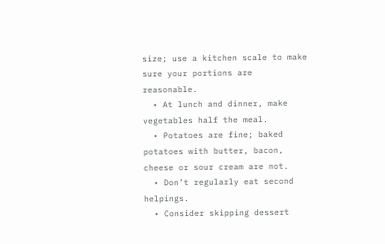size; use a kitchen scale to make sure your portions are reasonable.
  • At lunch and dinner, make vegetables half the meal.
  • Potatoes are fine; baked potatoes with butter, bacon, cheese or sour cream are not.
  • Don’t regularly eat second helpings.
  • Consider skipping dessert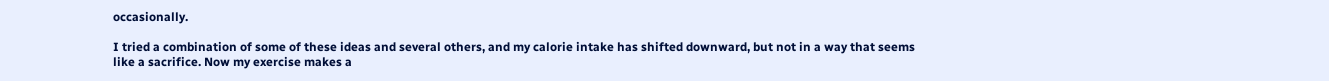occasionally.

I tried a combination of some of these ideas and several others, and my calorie intake has shifted downward, but not in a way that seems like a sacrifice. Now my exercise makes a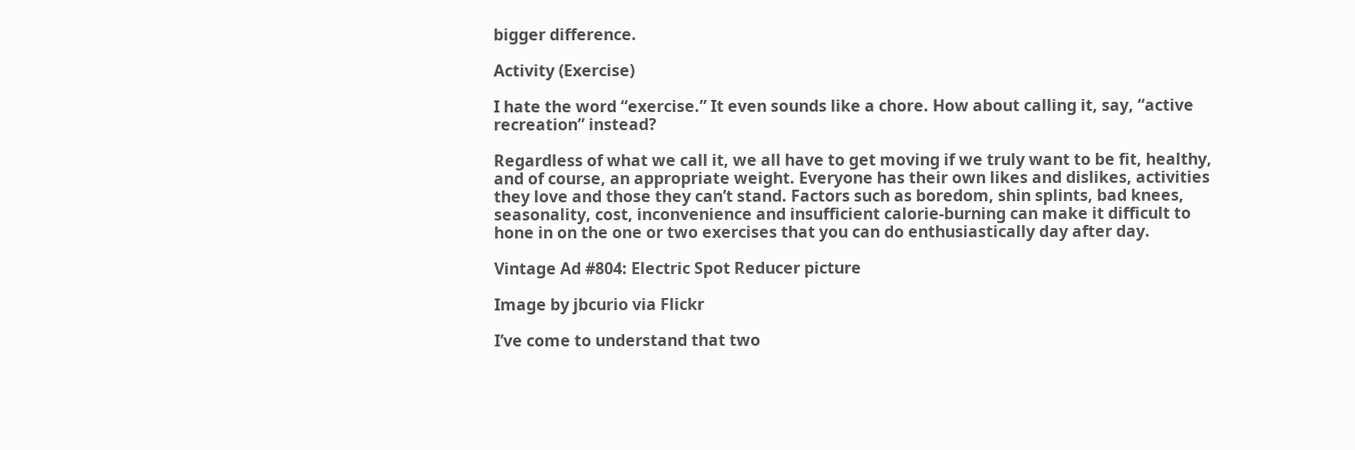bigger difference.

Activity (Exercise)

I hate the word “exercise.” It even sounds like a chore. How about calling it, say, “active recreation” instead?

Regardless of what we call it, we all have to get moving if we truly want to be fit, healthy, and of course, an appropriate weight. Everyone has their own likes and dislikes, activities they love and those they can’t stand. Factors such as boredom, shin splints, bad knees, seasonality, cost, inconvenience and insufficient calorie-burning can make it difficult to hone in on the one or two exercises that you can do enthusiastically day after day.

Vintage Ad #804: Electric Spot Reducer picture

Image by jbcurio via Flickr

I’ve come to understand that two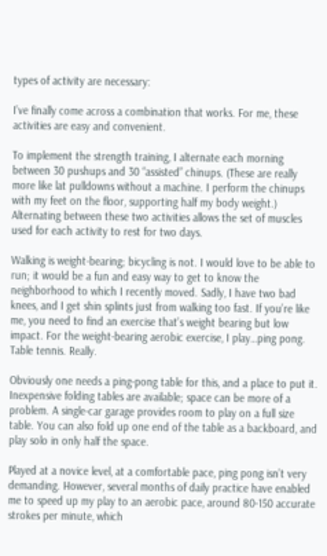types of activity are necessary:

I’ve finally come across a combination that works. For me, these activities are easy and convenient.

To implement the strength training, I alternate each morning between 30 pushups and 30 “assisted” chinups. (These are really more like lat pulldowns without a machine. I perform the chinups with my feet on the floor, supporting half my body weight.) Alternating between these two activities allows the set of muscles used for each activity to rest for two days.

Walking is weight-bearing; bicycling is not. I would love to be able to run; it would be a fun and easy way to get to know the neighborhood to which I recently moved. Sadly, I have two bad knees, and I get shin splints just from walking too fast. If you’re like me, you need to find an exercise that’s weight bearing but low impact. For the weight-bearing aerobic exercise, I play…ping pong. Table tennis. Really.

Obviously one needs a ping-pong table for this, and a place to put it. Inexpensive folding tables are available; space can be more of a problem. A single-car garage provides room to play on a full size table. You can also fold up one end of the table as a backboard, and play solo in only half the space.

Played at a novice level, at a comfortable pace, ping pong isn’t very demanding. However, several months of daily practice have enabled me to speed up my play to an aerobic pace, around 80-150 accurate strokes per minute, which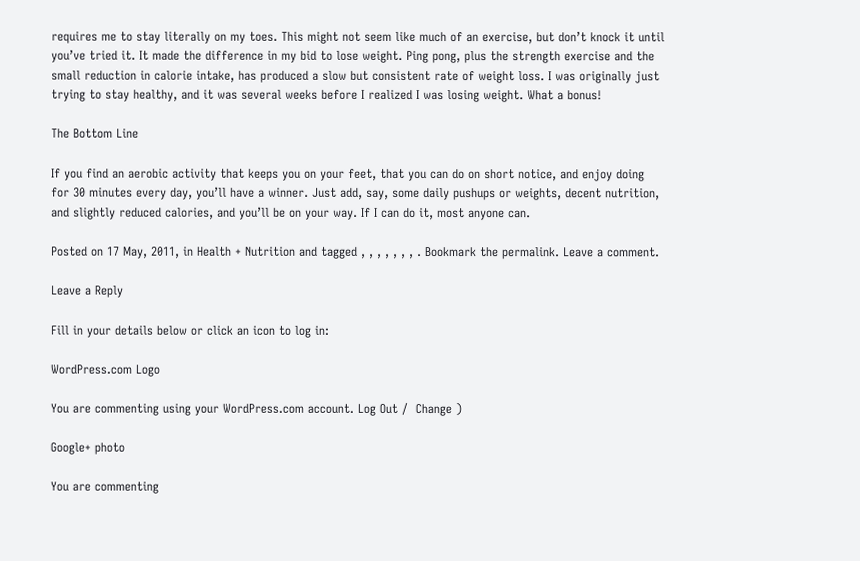requires me to stay literally on my toes. This might not seem like much of an exercise, but don’t knock it until you’ve tried it. It made the difference in my bid to lose weight. Ping pong, plus the strength exercise and the small reduction in calorie intake, has produced a slow but consistent rate of weight loss. I was originally just trying to stay healthy, and it was several weeks before I realized I was losing weight. What a bonus!

The Bottom Line

If you find an aerobic activity that keeps you on your feet, that you can do on short notice, and enjoy doing for 30 minutes every day, you’ll have a winner. Just add, say, some daily pushups or weights, decent nutrition, and slightly reduced calories, and you’ll be on your way. If I can do it, most anyone can.

Posted on 17 May, 2011, in Health + Nutrition and tagged , , , , , , , . Bookmark the permalink. Leave a comment.

Leave a Reply

Fill in your details below or click an icon to log in:

WordPress.com Logo

You are commenting using your WordPress.com account. Log Out /  Change )

Google+ photo

You are commenting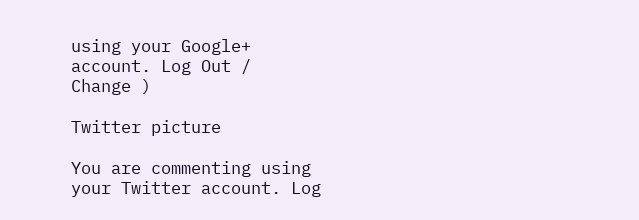using your Google+ account. Log Out /  Change )

Twitter picture

You are commenting using your Twitter account. Log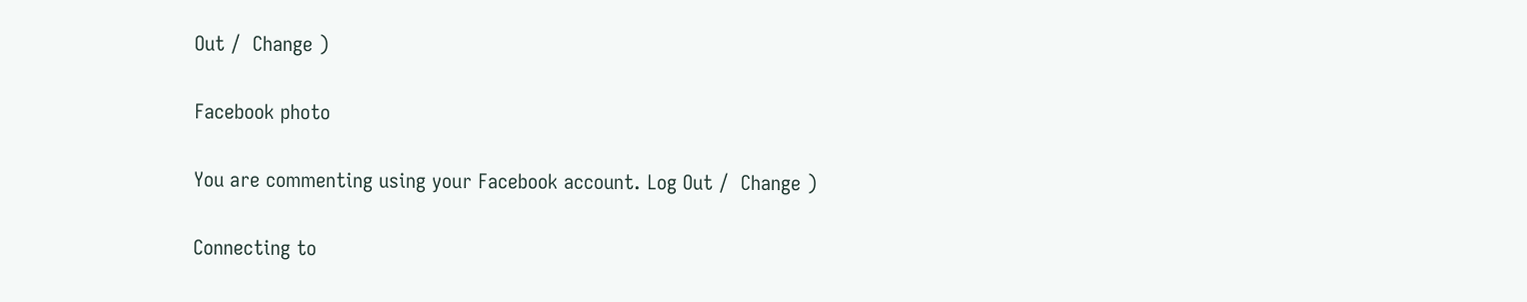Out /  Change )

Facebook photo

You are commenting using your Facebook account. Log Out /  Change )

Connecting to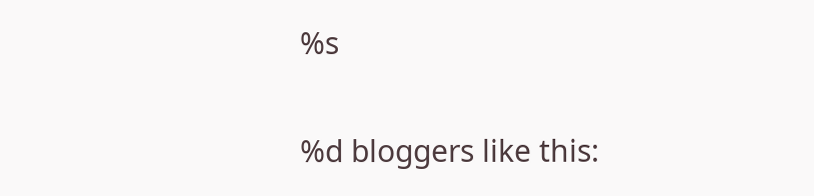%s

%d bloggers like this: